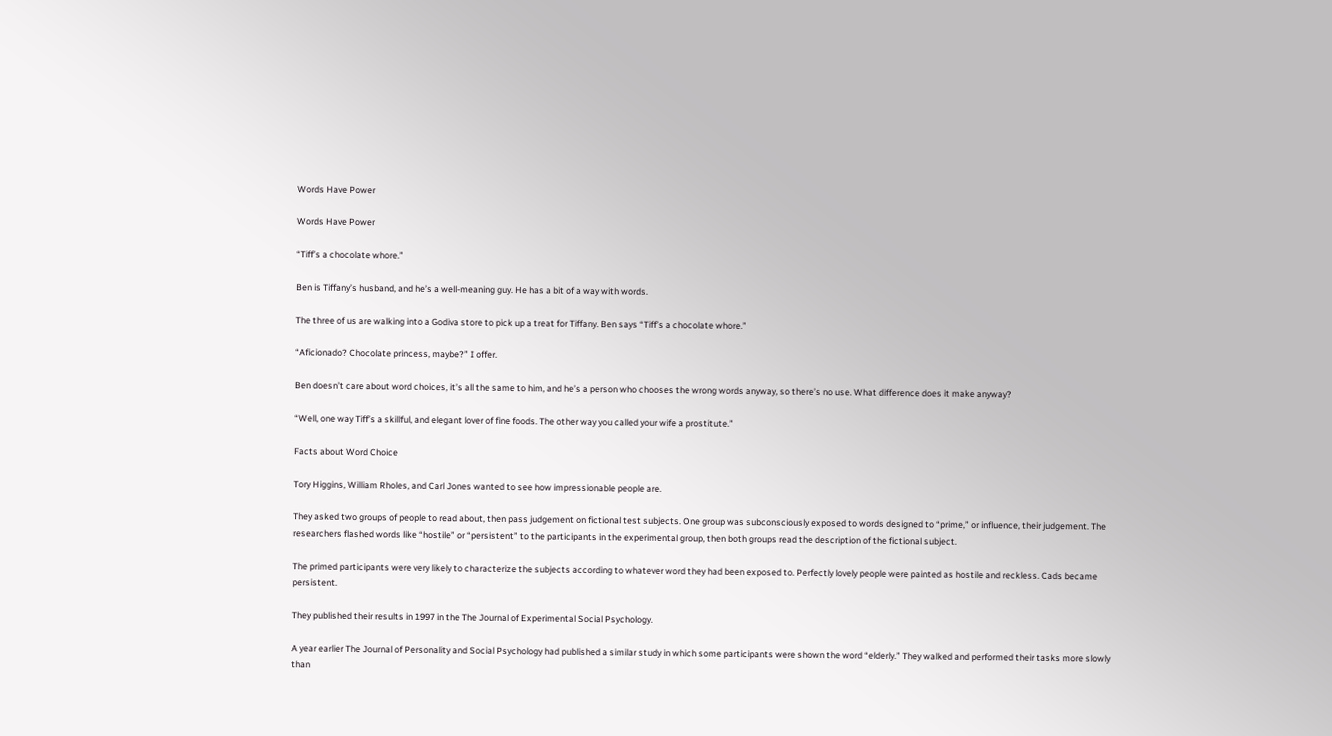Words Have Power

Words Have Power

“Tiff’s a chocolate whore.”

Ben is Tiffany’s husband, and he’s a well-meaning guy. He has a bit of a way with words.

The three of us are walking into a Godiva store to pick up a treat for Tiffany. Ben says “Tiff’s a chocolate whore.”

“Aficionado? Chocolate princess, maybe?” I offer.

Ben doesn’t care about word choices, it’s all the same to him, and he’s a person who chooses the wrong words anyway, so there’s no use. What difference does it make anyway?

“Well, one way Tiff’s a skillful, and elegant lover of fine foods. The other way you called your wife a prostitute.”

Facts about Word Choice

Tory Higgins, William Rholes, and Carl Jones wanted to see how impressionable people are.

They asked two groups of people to read about, then pass judgement on fictional test subjects. One group was subconsciously exposed to words designed to “prime,” or influence, their judgement. The researchers flashed words like “hostile” or “persistent” to the participants in the experimental group, then both groups read the description of the fictional subject.

The primed participants were very likely to characterize the subjects according to whatever word they had been exposed to. Perfectly lovely people were painted as hostile and reckless. Cads became persistent.

They published their results in 1997 in the The Journal of Experimental Social Psychology.

A year earlier The Journal of Personality and Social Psychology had published a similar study in which some participants were shown the word “elderly.” They walked and performed their tasks more slowly than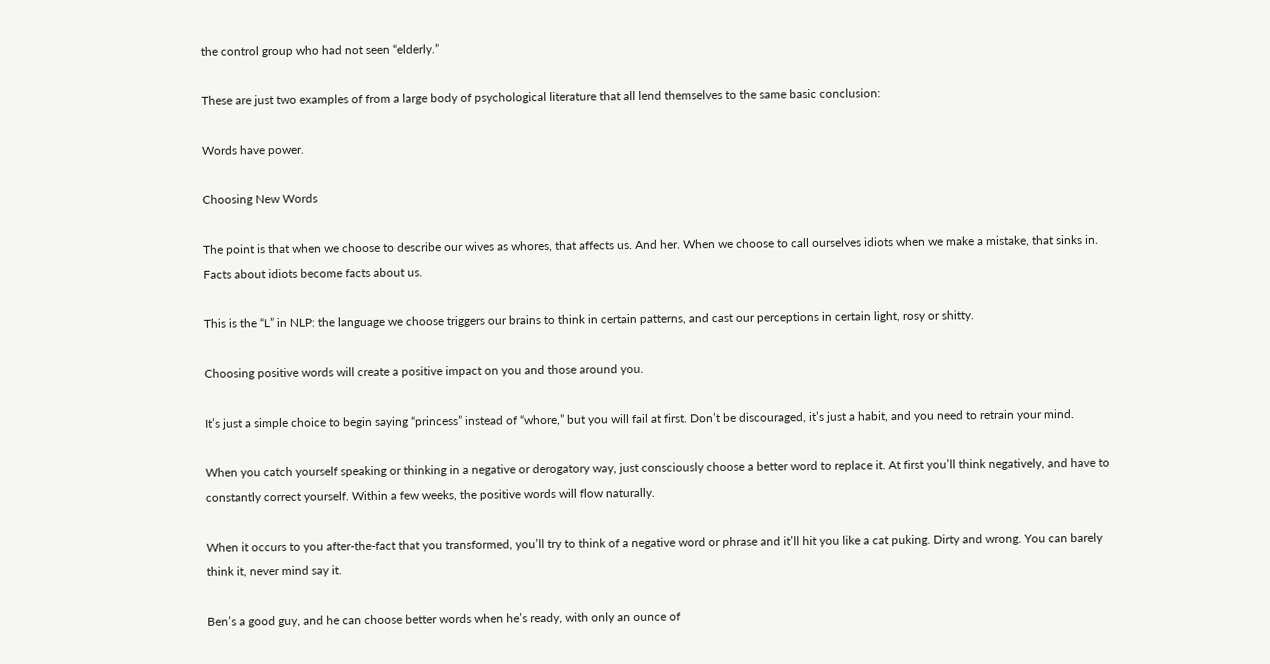the control group who had not seen “elderly.”

These are just two examples of from a large body of psychological literature that all lend themselves to the same basic conclusion:

Words have power.

Choosing New Words

The point is that when we choose to describe our wives as whores, that affects us. And her. When we choose to call ourselves idiots when we make a mistake, that sinks in. Facts about idiots become facts about us.

This is the “L” in NLP: the language we choose triggers our brains to think in certain patterns, and cast our perceptions in certain light, rosy or shitty.

Choosing positive words will create a positive impact on you and those around you.

It’s just a simple choice to begin saying “princess” instead of “whore,” but you will fail at first. Don’t be discouraged, it’s just a habit, and you need to retrain your mind.

When you catch yourself speaking or thinking in a negative or derogatory way, just consciously choose a better word to replace it. At first you’ll think negatively, and have to constantly correct yourself. Within a few weeks, the positive words will flow naturally.

When it occurs to you after-the-fact that you transformed, you’ll try to think of a negative word or phrase and it’ll hit you like a cat puking. Dirty and wrong. You can barely think it, never mind say it.

Ben’s a good guy, and he can choose better words when he’s ready, with only an ounce of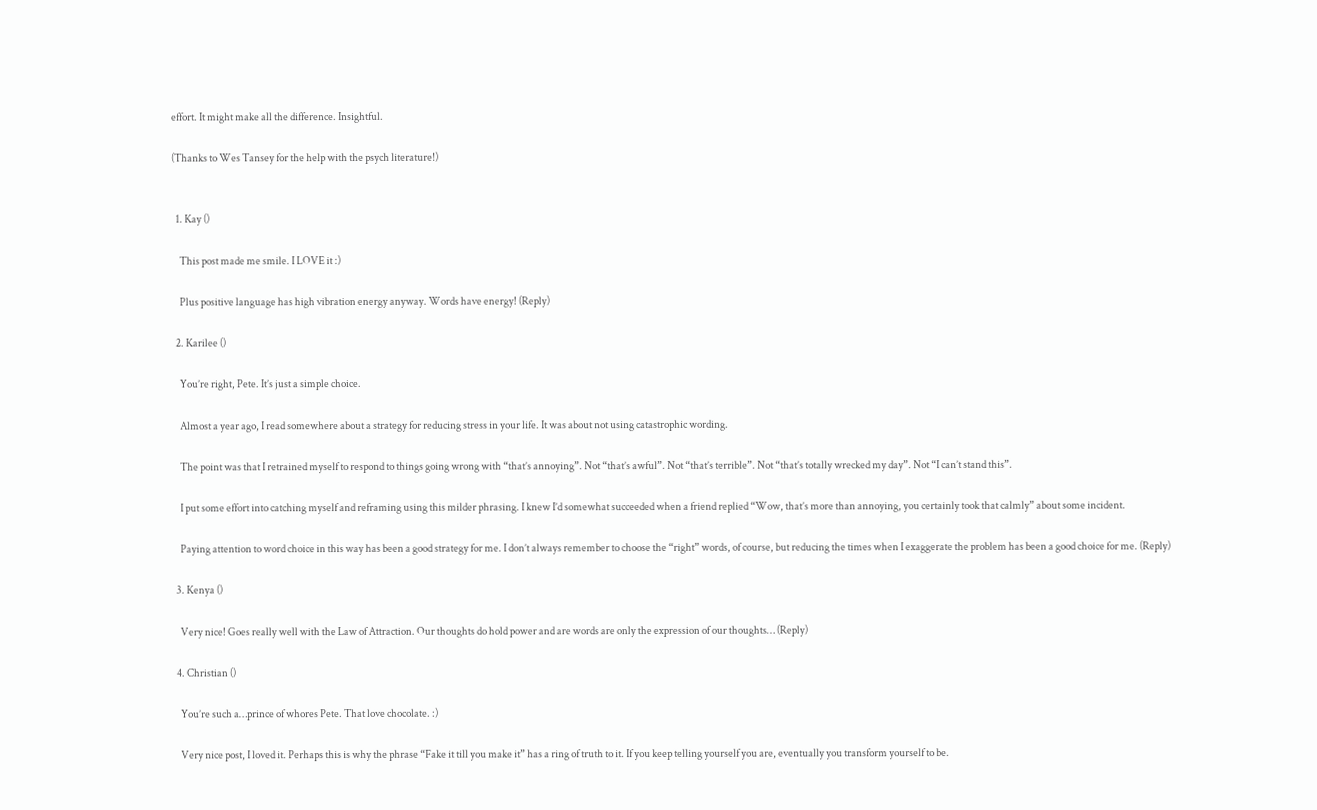effort. It might make all the difference. Insightful.

(Thanks to Wes Tansey for the help with the psych literature!)


  1. Kay ()

    This post made me smile. I LOVE it :)

    Plus positive language has high vibration energy anyway. Words have energy! (Reply)

  2. Karilee ()

    You’re right, Pete. It’s just a simple choice.

    Almost a year ago, I read somewhere about a strategy for reducing stress in your life. It was about not using catastrophic wording.

    The point was that I retrained myself to respond to things going wrong with “that’s annoying”. Not “that’s awful”. Not “that’s terrible”. Not “that’s totally wrecked my day”. Not “I can’t stand this”.

    I put some effort into catching myself and reframing using this milder phrasing. I knew I’d somewhat succeeded when a friend replied “Wow, that’s more than annoying, you certainly took that calmly” about some incident.

    Paying attention to word choice in this way has been a good strategy for me. I don’t always remember to choose the “right” words, of course, but reducing the times when I exaggerate the problem has been a good choice for me. (Reply)

  3. Kenya ()

    Very nice! Goes really well with the Law of Attraction. Our thoughts do hold power and are words are only the expression of our thoughts… (Reply)

  4. Christian ()

    You’re such a…prince of whores Pete. That love chocolate. :)

    Very nice post, I loved it. Perhaps this is why the phrase “Fake it till you make it” has a ring of truth to it. If you keep telling yourself you are, eventually you transform yourself to be.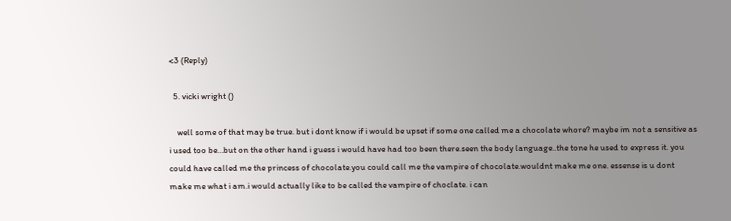<3 (Reply)

  5. vicki wright ()

    well some of that may be true. but i dont know if i would be upset if some one called me a chocolate whore? maybe im not a sensitive as i used too be…but on the other hand i guess i would have had too been there.seen the body language..the tone he used to express it. you could have called me the princess of chocolate.you could call me the vampire of chocolate.wouldnt make me one. essense is u dont make me what i am.i would actually like to be called the vampire of choclate. i can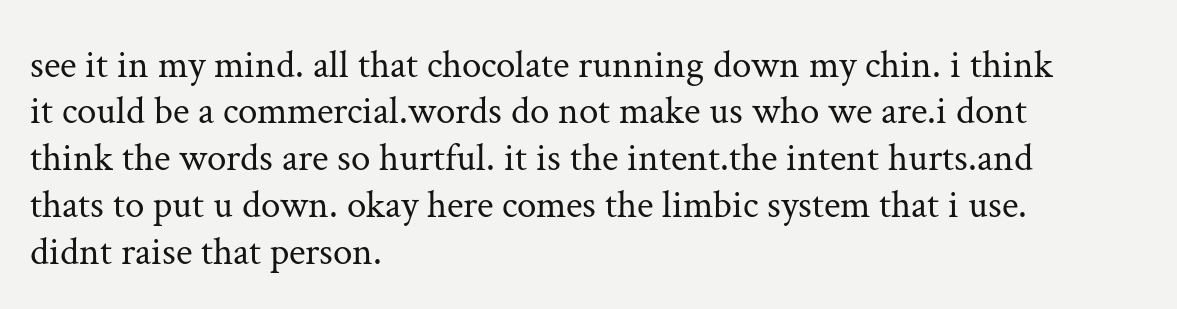see it in my mind. all that chocolate running down my chin. i think it could be a commercial.words do not make us who we are.i dont think the words are so hurtful. it is the intent.the intent hurts.and thats to put u down. okay here comes the limbic system that i use. didnt raise that person.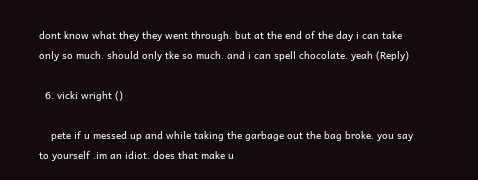dont know what they they went through. but at the end of the day i can take only so much. should only tke so much. and i can spell chocolate. yeah (Reply)

  6. vicki wright ()

    pete if u messed up and while taking the garbage out the bag broke. you say to yourself .im an idiot. does that make u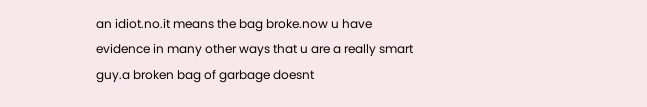an idiot.no.it means the bag broke.now u have evidence in many other ways that u are a really smart guy.a broken bag of garbage doesnt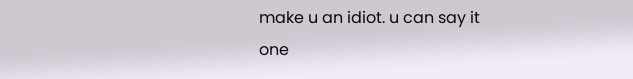make u an idiot. u can say it one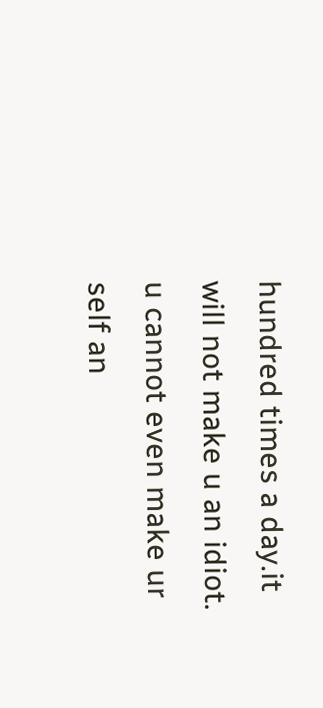hundred times a day.it will not make u an idiot. u cannot even make ur self an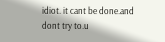idiot. it cant be done.and dont try to.u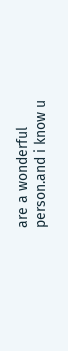are a wonderful person.and i know u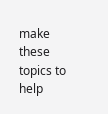make these topics to help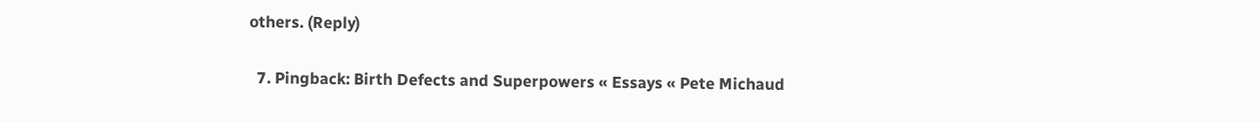others. (Reply)

  7. Pingback: Birth Defects and Superpowers « Essays « Pete Michaud